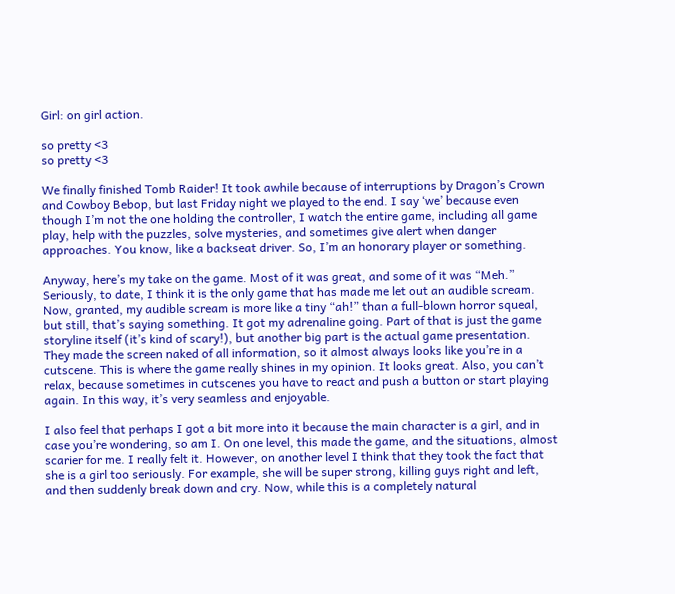Girl: on girl action.

so pretty <3
so pretty <3

We finally finished Tomb Raider! It took awhile because of interruptions by Dragon’s Crown and Cowboy Bebop, but last Friday night we played to the end. I say ‘we’ because even though I’m not the one holding the controller, I watch the entire game, including all game play, help with the puzzles, solve mysteries, and sometimes give alert when danger approaches. You know, like a backseat driver. So, I’m an honorary player or something.

Anyway, here’s my take on the game. Most of it was great, and some of it was “Meh.” Seriously, to date, I think it is the only game that has made me let out an audible scream. Now, granted, my audible scream is more like a tiny “ah!” than a full-blown horror squeal, but still, that’s saying something. It got my adrenaline going. Part of that is just the game storyline itself (it’s kind of scary!), but another big part is the actual game presentation. They made the screen naked of all information, so it almost always looks like you’re in a cutscene. This is where the game really shines in my opinion. It looks great. Also, you can’t relax, because sometimes in cutscenes you have to react and push a button or start playing again. In this way, it’s very seamless and enjoyable.

I also feel that perhaps I got a bit more into it because the main character is a girl, and in case you’re wondering, so am I. On one level, this made the game, and the situations, almost scarier for me. I really felt it. However, on another level I think that they took the fact that she is a girl too seriously. For example, she will be super strong, killing guys right and left, and then suddenly break down and cry. Now, while this is a completely natural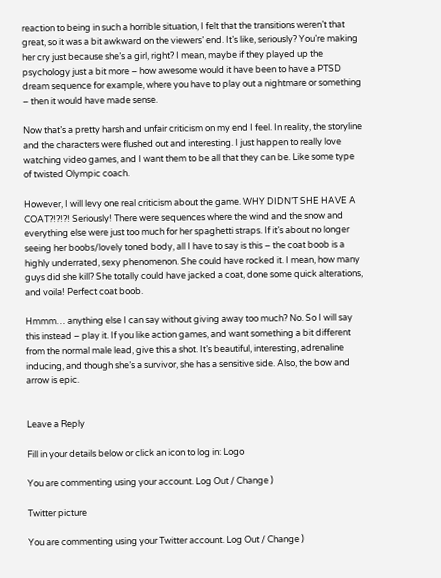reaction to being in such a horrible situation, I felt that the transitions weren’t that great, so it was a bit awkward on the viewers’ end. It’s like, seriously? You’re making her cry just because she’s a girl, right? I mean, maybe if they played up the psychology just a bit more – how awesome would it have been to have a PTSD dream sequence for example, where you have to play out a nightmare or something – then it would have made sense.

Now that’s a pretty harsh and unfair criticism on my end I feel. In reality, the storyline and the characters were flushed out and interesting. I just happen to really love watching video games, and I want them to be all that they can be. Like some type of twisted Olympic coach.

However, I will levy one real criticism about the game. WHY DIDN’T SHE HAVE A COAT?!?!?! Seriously! There were sequences where the wind and the snow and everything else were just too much for her spaghetti straps. If it’s about no longer seeing her boobs/lovely toned body, all I have to say is this – the coat boob is a highly underrated, sexy phenomenon. She could have rocked it. I mean, how many guys did she kill? She totally could have jacked a coat, done some quick alterations, and voila! Perfect coat boob.

Hmmm… anything else I can say without giving away too much? No. So I will say this instead – play it. If you like action games, and want something a bit different from the normal male lead, give this a shot. It’s beautiful, interesting, adrenaline inducing, and though she’s a survivor, she has a sensitive side. Also, the bow and arrow is epic.


Leave a Reply

Fill in your details below or click an icon to log in: Logo

You are commenting using your account. Log Out / Change )

Twitter picture

You are commenting using your Twitter account. Log Out / Change )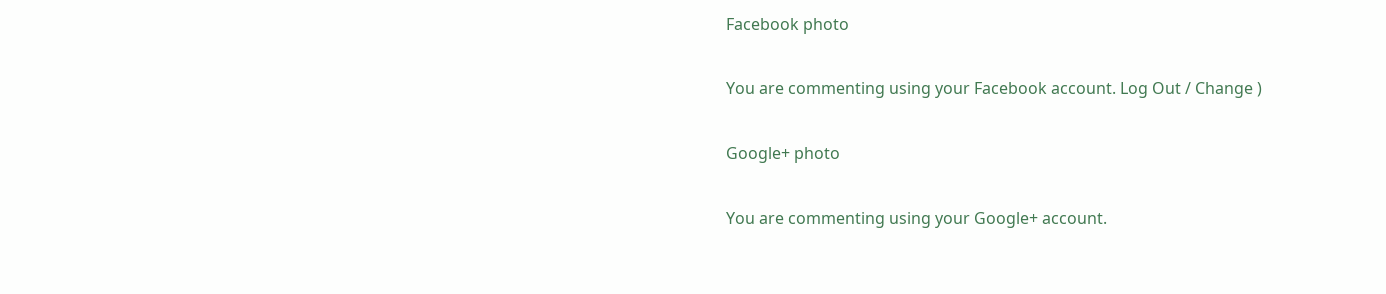Facebook photo

You are commenting using your Facebook account. Log Out / Change )

Google+ photo

You are commenting using your Google+ account.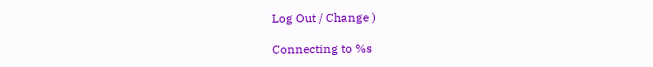Log Out / Change )

Connecting to %s